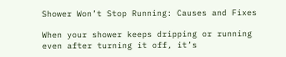Shower Won’t Stop Running: Causes and Fixes

When your shower keeps dripping or running even after turning it off, it’s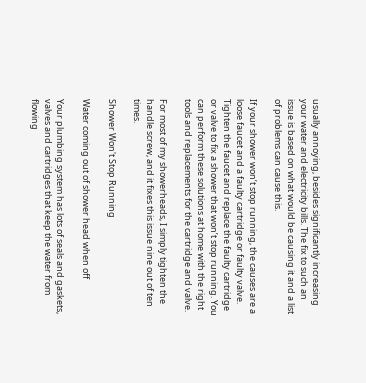usually annoying, besides significantly increasing your water and electricity bills. The fix to such an issue is based on what would be causing it and a list of problems can cause this.

If your shower won’t stop running, the causes are a loose faucet and a faulty cartridge or faulty valve. Tighten the faucet and replace the faulty cartridge or valve to fix a shower that won’t stop running. You can perform these solutions at home with the right tools and replacements for the cartridge and valve.

For most of my showerheads, I simply tighten the handle screw, and it fixes this issue nine out of ten times.

Shower Won't Stop Running

Water coming out of shower head when off

Your plumbing system has lots of seals and gaskets, valves and cartridges that keep the water from flowing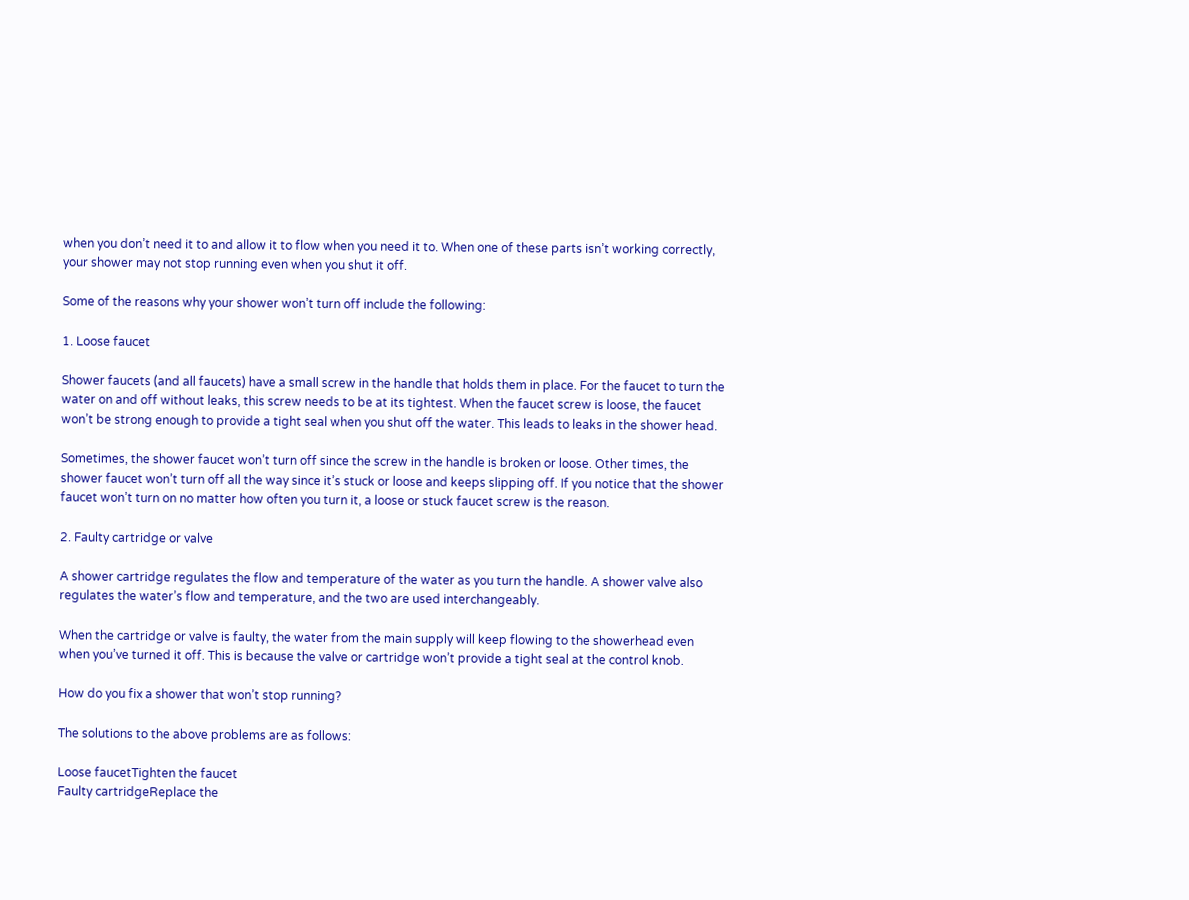when you don’t need it to and allow it to flow when you need it to. When one of these parts isn’t working correctly, your shower may not stop running even when you shut it off.

Some of the reasons why your shower won’t turn off include the following:

1. Loose faucet

Shower faucets (and all faucets) have a small screw in the handle that holds them in place. For the faucet to turn the water on and off without leaks, this screw needs to be at its tightest. When the faucet screw is loose, the faucet won’t be strong enough to provide a tight seal when you shut off the water. This leads to leaks in the shower head.

Sometimes, the shower faucet won’t turn off since the screw in the handle is broken or loose. Other times, the shower faucet won’t turn off all the way since it’s stuck or loose and keeps slipping off. If you notice that the shower faucet won’t turn on no matter how often you turn it, a loose or stuck faucet screw is the reason.

2. Faulty cartridge or valve

A shower cartridge regulates the flow and temperature of the water as you turn the handle. A shower valve also regulates the water’s flow and temperature, and the two are used interchangeably.

When the cartridge or valve is faulty, the water from the main supply will keep flowing to the showerhead even when you’ve turned it off. This is because the valve or cartridge won’t provide a tight seal at the control knob.

How do you fix a shower that won’t stop running?

The solutions to the above problems are as follows:

Loose faucetTighten the faucet
Faulty cartridgeReplace the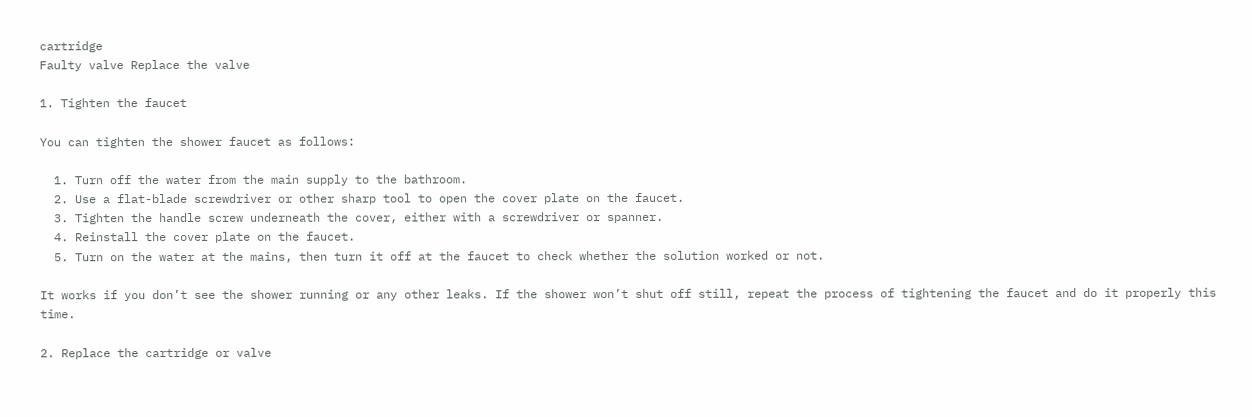cartridge
Faulty valve Replace the valve

1. Tighten the faucet

You can tighten the shower faucet as follows:

  1. Turn off the water from the main supply to the bathroom.
  2. Use a flat-blade screwdriver or other sharp tool to open the cover plate on the faucet.
  3. Tighten the handle screw underneath the cover, either with a screwdriver or spanner.
  4. Reinstall the cover plate on the faucet.
  5. Turn on the water at the mains, then turn it off at the faucet to check whether the solution worked or not.

It works if you don’t see the shower running or any other leaks. If the shower won’t shut off still, repeat the process of tightening the faucet and do it properly this time.

2. Replace the cartridge or valve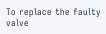To replace the faulty valve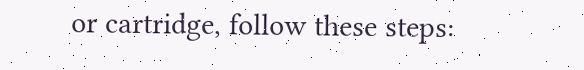or cartridge, follow these steps: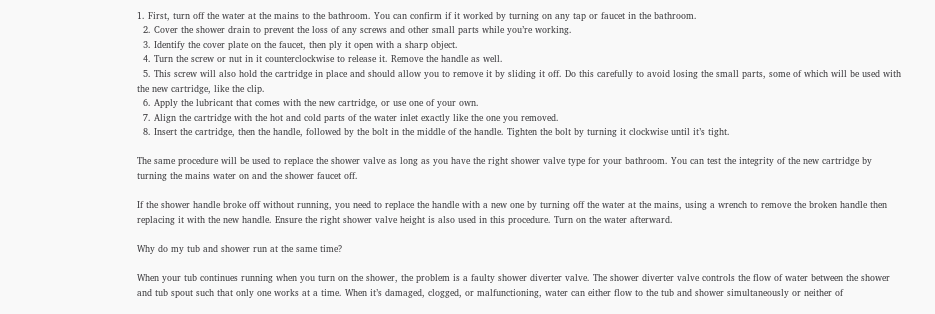1. First, turn off the water at the mains to the bathroom. You can confirm if it worked by turning on any tap or faucet in the bathroom.
  2. Cover the shower drain to prevent the loss of any screws and other small parts while you’re working.
  3. Identify the cover plate on the faucet, then ply it open with a sharp object.
  4. Turn the screw or nut in it counterclockwise to release it. Remove the handle as well.
  5. This screw will also hold the cartridge in place and should allow you to remove it by sliding it off. Do this carefully to avoid losing the small parts, some of which will be used with the new cartridge, like the clip.
  6. Apply the lubricant that comes with the new cartridge, or use one of your own.
  7. Align the cartridge with the hot and cold parts of the water inlet exactly like the one you removed.
  8. Insert the cartridge, then the handle, followed by the bolt in the middle of the handle. Tighten the bolt by turning it clockwise until it’s tight.

The same procedure will be used to replace the shower valve as long as you have the right shower valve type for your bathroom. You can test the integrity of the new cartridge by turning the mains water on and the shower faucet off.

If the shower handle broke off without running, you need to replace the handle with a new one by turning off the water at the mains, using a wrench to remove the broken handle then replacing it with the new handle. Ensure the right shower valve height is also used in this procedure. Turn on the water afterward.

Why do my tub and shower run at the same time?

When your tub continues running when you turn on the shower, the problem is a faulty shower diverter valve. The shower diverter valve controls the flow of water between the shower and tub spout such that only one works at a time. When it’s damaged, clogged, or malfunctioning, water can either flow to the tub and shower simultaneously or neither of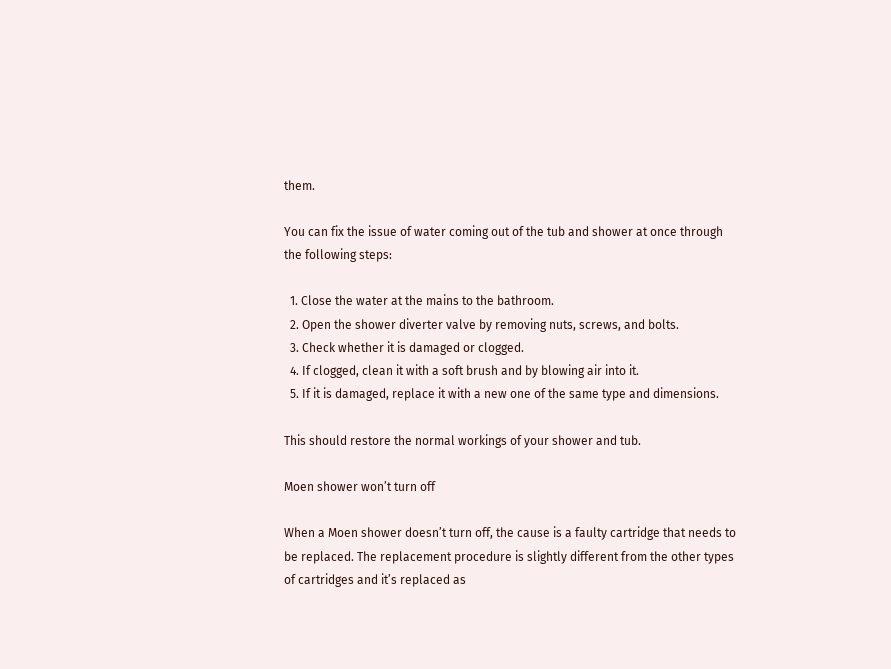them.

You can fix the issue of water coming out of the tub and shower at once through the following steps:

  1. Close the water at the mains to the bathroom.
  2. Open the shower diverter valve by removing nuts, screws, and bolts.
  3. Check whether it is damaged or clogged.
  4. If clogged, clean it with a soft brush and by blowing air into it.
  5. If it is damaged, replace it with a new one of the same type and dimensions.

This should restore the normal workings of your shower and tub.

Moen shower won’t turn off

When a Moen shower doesn’t turn off, the cause is a faulty cartridge that needs to be replaced. The replacement procedure is slightly different from the other types of cartridges and it’s replaced as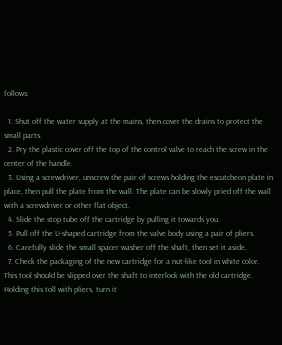follows:

  1. Shut off the water supply at the mains, then cover the drains to protect the small parts.
  2. Pry the plastic cover off the top of the control valve to reach the screw in the center of the handle.
  3. Using a screwdriver, unscrew the pair of screws holding the escutcheon plate in place, then pull the plate from the wall. The plate can be slowly pried off the wall with a screwdriver or other flat object.
  4. Slide the stop tube off the cartridge by pulling it towards you.
  5. Pull off the U-shaped cartridge from the valve body using a pair of pliers.
  6. Carefully slide the small spacer washer off the shaft, then set it aside.
  7. Check the packaging of the new cartridge for a nut-like tool in white color. This tool should be slipped over the shaft to interlock with the old cartridge. Holding this toll with pliers, turn it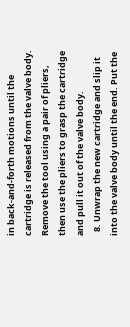in back-and-forth motions until the cartridge is released from the valve body. Remove the tool using a pair of pliers, then use the pliers to grasp the cartridge and pull it out of the valve body.
  8. Unwrap the new cartridge and slip it into the valve body until the end. Put the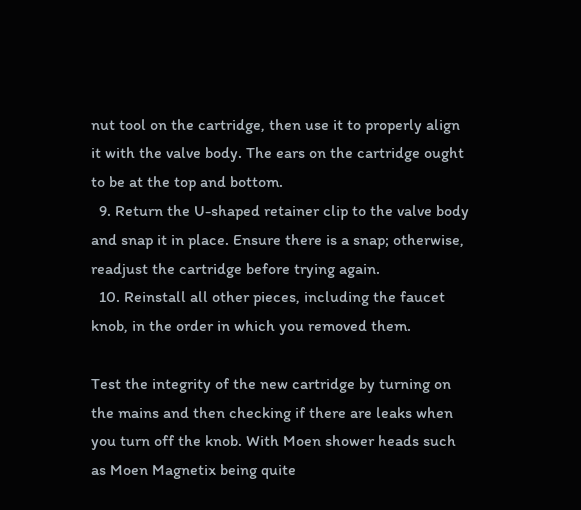nut tool on the cartridge, then use it to properly align it with the valve body. The ears on the cartridge ought to be at the top and bottom.
  9. Return the U-shaped retainer clip to the valve body and snap it in place. Ensure there is a snap; otherwise, readjust the cartridge before trying again.
  10. Reinstall all other pieces, including the faucet knob, in the order in which you removed them.

Test the integrity of the new cartridge by turning on the mains and then checking if there are leaks when you turn off the knob. With Moen shower heads such as Moen Magnetix being quite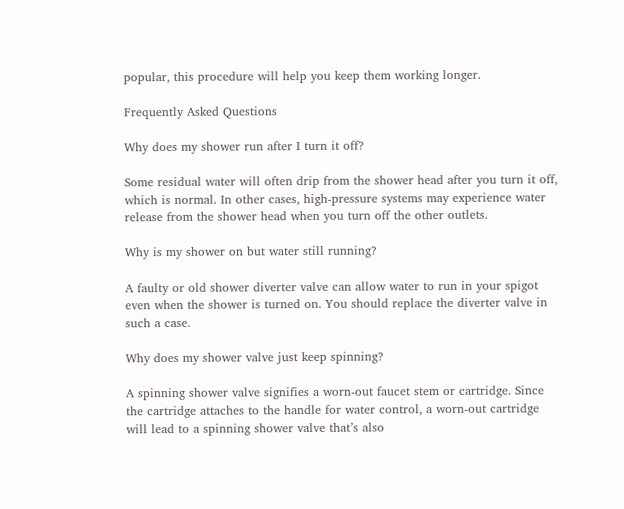popular, this procedure will help you keep them working longer.

Frequently Asked Questions

Why does my shower run after I turn it off?

Some residual water will often drip from the shower head after you turn it off, which is normal. In other cases, high-pressure systems may experience water release from the shower head when you turn off the other outlets.

Why is my shower on but water still running?

A faulty or old shower diverter valve can allow water to run in your spigot even when the shower is turned on. You should replace the diverter valve in such a case.

Why does my shower valve just keep spinning?

A spinning shower valve signifies a worn-out faucet stem or cartridge. Since the cartridge attaches to the handle for water control, a worn-out cartridge will lead to a spinning shower valve that’s also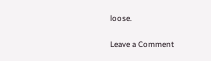loose.

Leave a Comment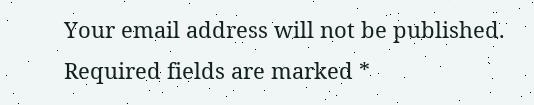Your email address will not be published. Required fields are marked *